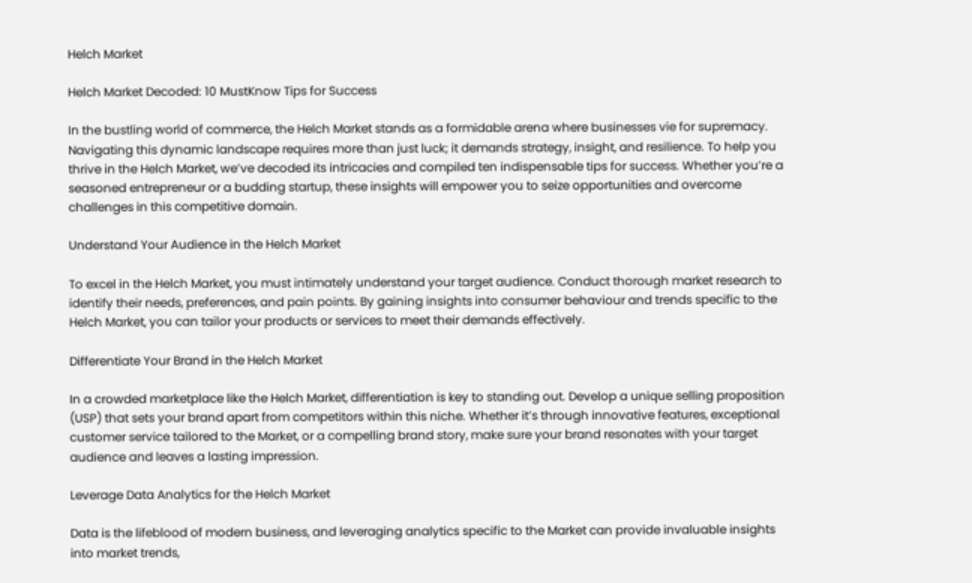Helch Market

Helch Market Decoded: 10 MustKnow Tips for Success

In the bustling world of commerce, the Helch Market stands as a formidable arena where businesses vie for supremacy. Navigating this dynamic landscape requires more than just luck; it demands strategy, insight, and resilience. To help you thrive in the Helch Market, we’ve decoded its intricacies and compiled ten indispensable tips for success. Whether you’re a seasoned entrepreneur or a budding startup, these insights will empower you to seize opportunities and overcome challenges in this competitive domain.

Understand Your Audience in the Helch Market

To excel in the Helch Market, you must intimately understand your target audience. Conduct thorough market research to identify their needs, preferences, and pain points. By gaining insights into consumer behaviour and trends specific to the Helch Market, you can tailor your products or services to meet their demands effectively.

Differentiate Your Brand in the Helch Market

In a crowded marketplace like the Helch Market, differentiation is key to standing out. Develop a unique selling proposition (USP) that sets your brand apart from competitors within this niche. Whether it’s through innovative features, exceptional customer service tailored to the Market, or a compelling brand story, make sure your brand resonates with your target audience and leaves a lasting impression.

Leverage Data Analytics for the Helch Market

Data is the lifeblood of modern business, and leveraging analytics specific to the Market can provide invaluable insights into market trends,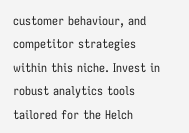customer behaviour, and competitor strategies within this niche. Invest in robust analytics tools tailored for the Helch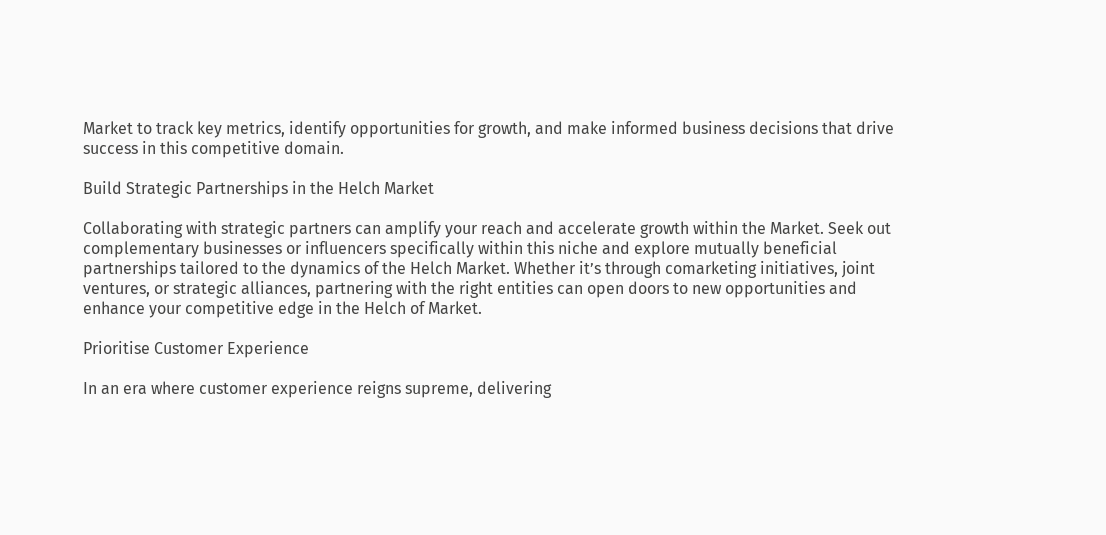Market to track key metrics, identify opportunities for growth, and make informed business decisions that drive success in this competitive domain.

Build Strategic Partnerships in the Helch Market

Collaborating with strategic partners can amplify your reach and accelerate growth within the Market. Seek out complementary businesses or influencers specifically within this niche and explore mutually beneficial partnerships tailored to the dynamics of the Helch Market. Whether it’s through comarketing initiatives, joint ventures, or strategic alliances, partnering with the right entities can open doors to new opportunities and enhance your competitive edge in the Helch of Market.

Prioritise Customer Experience

In an era where customer experience reigns supreme, delivering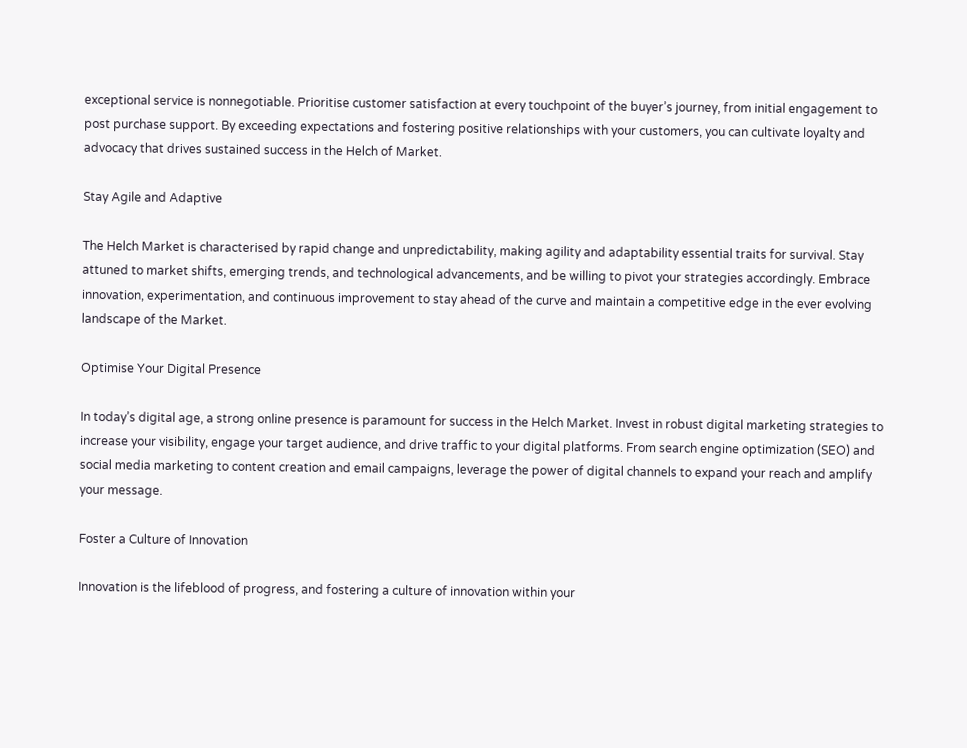exceptional service is nonnegotiable. Prioritise customer satisfaction at every touchpoint of the buyer’s journey, from initial engagement to post purchase support. By exceeding expectations and fostering positive relationships with your customers, you can cultivate loyalty and advocacy that drives sustained success in the Helch of Market.

Stay Agile and Adaptive

The Helch Market is characterised by rapid change and unpredictability, making agility and adaptability essential traits for survival. Stay attuned to market shifts, emerging trends, and technological advancements, and be willing to pivot your strategies accordingly. Embrace innovation, experimentation, and continuous improvement to stay ahead of the curve and maintain a competitive edge in the ever evolving landscape of the Market.

Optimise Your Digital Presence

In today’s digital age, a strong online presence is paramount for success in the Helch Market. Invest in robust digital marketing strategies to increase your visibility, engage your target audience, and drive traffic to your digital platforms. From search engine optimization (SEO) and social media marketing to content creation and email campaigns, leverage the power of digital channels to expand your reach and amplify your message.

Foster a Culture of Innovation

Innovation is the lifeblood of progress, and fostering a culture of innovation within your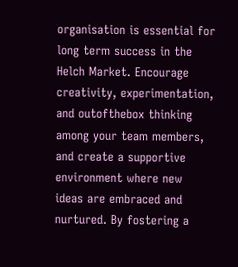organisation is essential for long term success in the Helch Market. Encourage creativity, experimentation, and outofthebox thinking among your team members, and create a supportive environment where new ideas are embraced and nurtured. By fostering a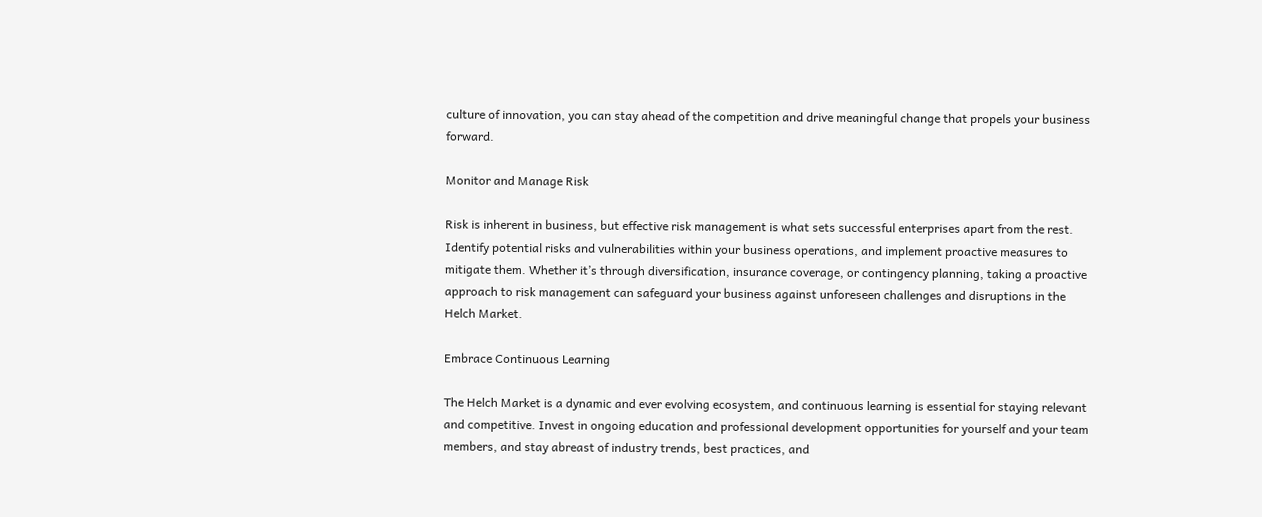culture of innovation, you can stay ahead of the competition and drive meaningful change that propels your business forward.

Monitor and Manage Risk

Risk is inherent in business, but effective risk management is what sets successful enterprises apart from the rest. Identify potential risks and vulnerabilities within your business operations, and implement proactive measures to mitigate them. Whether it’s through diversification, insurance coverage, or contingency planning, taking a proactive approach to risk management can safeguard your business against unforeseen challenges and disruptions in the Helch Market.

Embrace Continuous Learning

The Helch Market is a dynamic and ever evolving ecosystem, and continuous learning is essential for staying relevant and competitive. Invest in ongoing education and professional development opportunities for yourself and your team members, and stay abreast of industry trends, best practices, and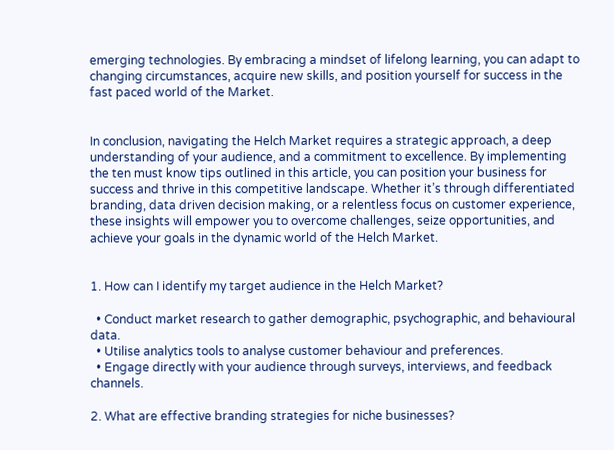emerging technologies. By embracing a mindset of lifelong learning, you can adapt to changing circumstances, acquire new skills, and position yourself for success in the fast paced world of the Market.


In conclusion, navigating the Helch Market requires a strategic approach, a deep understanding of your audience, and a commitment to excellence. By implementing the ten must know tips outlined in this article, you can position your business for success and thrive in this competitive landscape. Whether it’s through differentiated branding, data driven decision making, or a relentless focus on customer experience, these insights will empower you to overcome challenges, seize opportunities, and achieve your goals in the dynamic world of the Helch Market.


1. How can I identify my target audience in the Helch Market?

  • Conduct market research to gather demographic, psychographic, and behavioural data.
  • Utilise analytics tools to analyse customer behaviour and preferences.
  • Engage directly with your audience through surveys, interviews, and feedback channels.

2. What are effective branding strategies for niche businesses?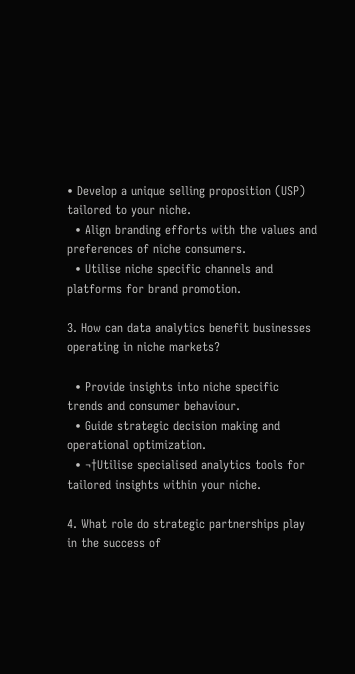• Develop a unique selling proposition (USP) tailored to your niche.
  • Align branding efforts with the values and preferences of niche consumers.
  • Utilise niche specific channels and platforms for brand promotion.

3. How can data analytics benefit businesses operating in niche markets?

  • Provide insights into niche specific trends and consumer behaviour.
  • Guide strategic decision making and operational optimization.
  • ¬†Utilise specialised analytics tools for tailored insights within your niche.

4. What role do strategic partnerships play in the success of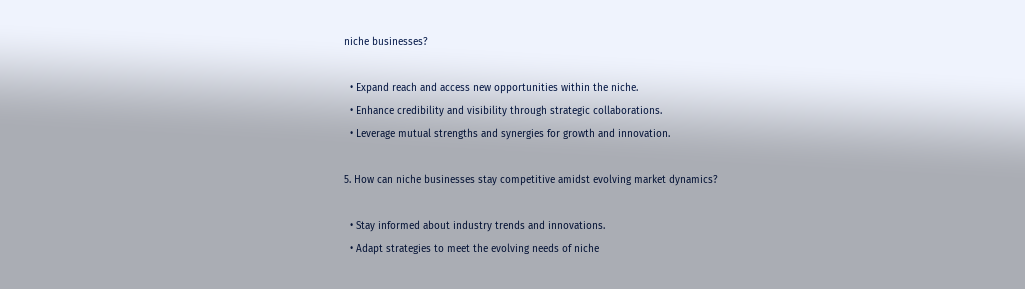niche businesses?

  • Expand reach and access new opportunities within the niche.
  • Enhance credibility and visibility through strategic collaborations.
  • Leverage mutual strengths and synergies for growth and innovation.

5. How can niche businesses stay competitive amidst evolving market dynamics?

  • Stay informed about industry trends and innovations.
  • Adapt strategies to meet the evolving needs of niche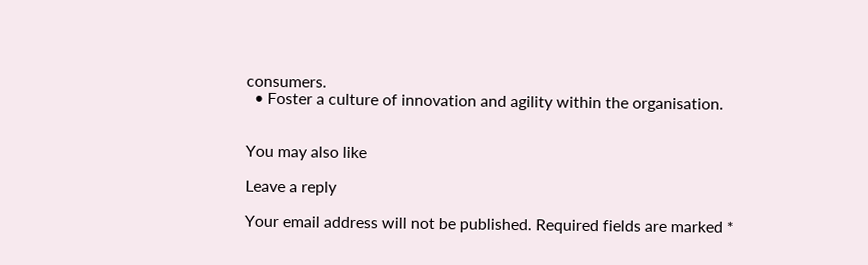consumers.
  • Foster a culture of innovation and agility within the organisation.


You may also like

Leave a reply

Your email address will not be published. Required fields are marked *